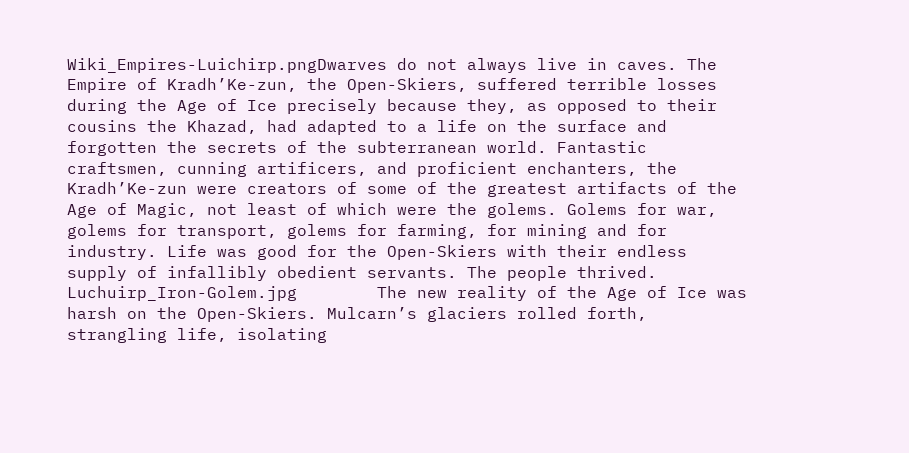Wiki_Empires-Luichirp.pngDwarves do not always live in caves. The Empire of Kradh’Ke-zun, the Open-Skiers, suffered terrible losses during the Age of Ice precisely because they, as opposed to their cousins the Khazad, had adapted to a life on the surface and forgotten the secrets of the subterranean world. Fantastic craftsmen, cunning artificers, and proficient enchanters, the Kradh’Ke-zun were creators of some of the greatest artifacts of the Age of Magic, not least of which were the golems. Golems for war, golems for transport, golems for farming, for mining and for industry. Life was good for the Open-Skiers with their endless supply of infallibly obedient servants. The people thrived.
Luchuirp_Iron-Golem.jpg        The new reality of the Age of Ice was harsh on the Open-Skiers. Mulcarn’s glaciers rolled forth, strangling life, isolating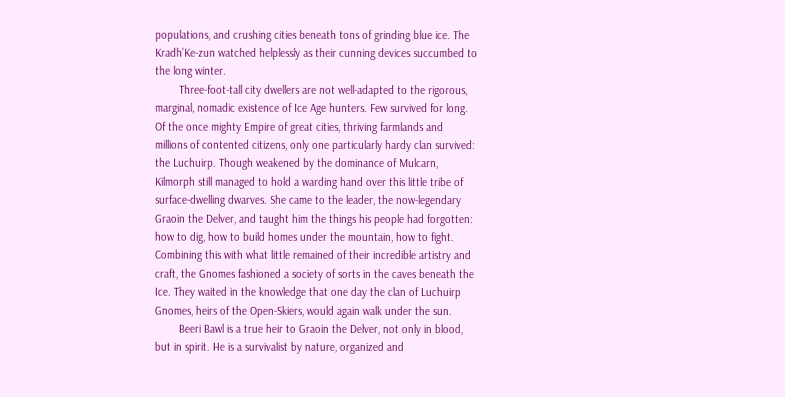populations, and crushing cities beneath tons of grinding blue ice. The Kradh’Ke-zun watched helplessly as their cunning devices succumbed to the long winter.
        Three-foot-tall city dwellers are not well-adapted to the rigorous, marginal, nomadic existence of Ice Age hunters. Few survived for long. Of the once mighty Empire of great cities, thriving farmlands and millions of contented citizens, only one particularly hardy clan survived: the Luchuirp. Though weakened by the dominance of Mulcarn, Kilmorph still managed to hold a warding hand over this little tribe of surface-dwelling dwarves. She came to the leader, the now-legendary Graoin the Delver, and taught him the things his people had forgotten: how to dig, how to build homes under the mountain, how to fight. Combining this with what little remained of their incredible artistry and craft, the Gnomes fashioned a society of sorts in the caves beneath the Ice. They waited in the knowledge that one day the clan of Luchuirp Gnomes, heirs of the Open-Skiers, would again walk under the sun.
        Beeri Bawl is a true heir to Graoin the Delver, not only in blood, but in spirit. He is a survivalist by nature, organized and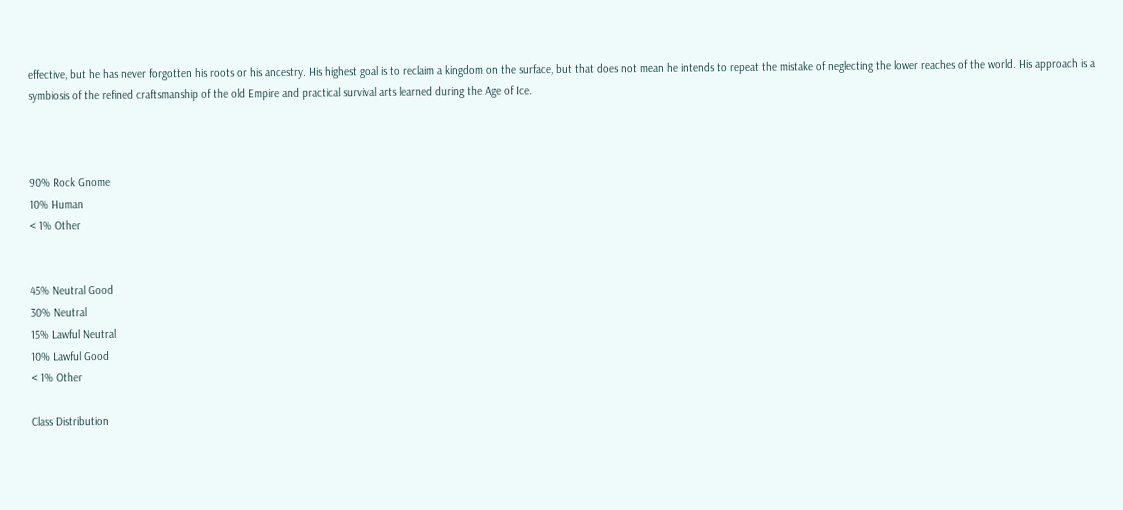effective, but he has never forgotten his roots or his ancestry. His highest goal is to reclaim a kingdom on the surface, but that does not mean he intends to repeat the mistake of neglecting the lower reaches of the world. His approach is a symbiosis of the refined craftsmanship of the old Empire and practical survival arts learned during the Age of Ice.



90% Rock Gnome
10% Human
< 1% Other


45% Neutral Good
30% Neutral
15% Lawful Neutral
10% Lawful Good
< 1% Other

Class Distribution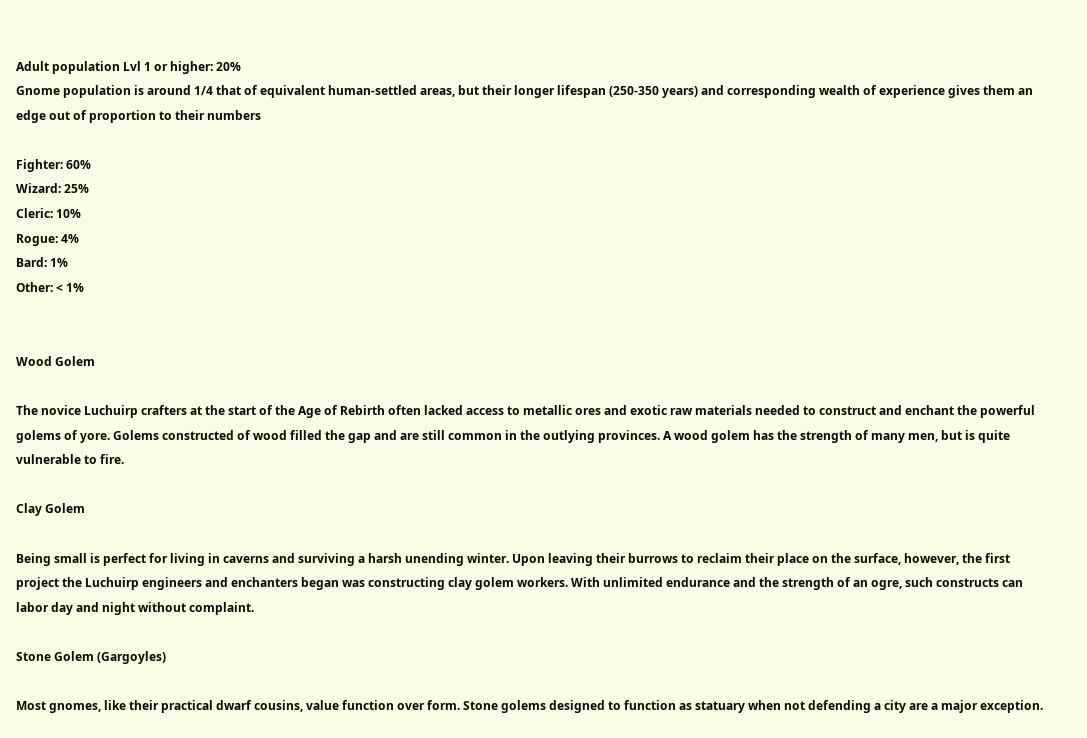Adult population Lvl 1 or higher: 20%
Gnome population is around 1/4 that of equivalent human-settled areas, but their longer lifespan (250-350 years) and corresponding wealth of experience gives them an edge out of proportion to their numbers

Fighter: 60%
Wizard: 25%
Cleric: 10%
Rogue: 4%
Bard: 1%
Other: < 1%


Wood Golem

The novice Luchuirp crafters at the start of the Age of Rebirth often lacked access to metallic ores and exotic raw materials needed to construct and enchant the powerful golems of yore. Golems constructed of wood filled the gap and are still common in the outlying provinces. A wood golem has the strength of many men, but is quite vulnerable to fire.

Clay Golem

Being small is perfect for living in caverns and surviving a harsh unending winter. Upon leaving their burrows to reclaim their place on the surface, however, the first project the Luchuirp engineers and enchanters began was constructing clay golem workers. With unlimited endurance and the strength of an ogre, such constructs can labor day and night without complaint.

Stone Golem (Gargoyles)

Most gnomes, like their practical dwarf cousins, value function over form. Stone golems designed to function as statuary when not defending a city are a major exception.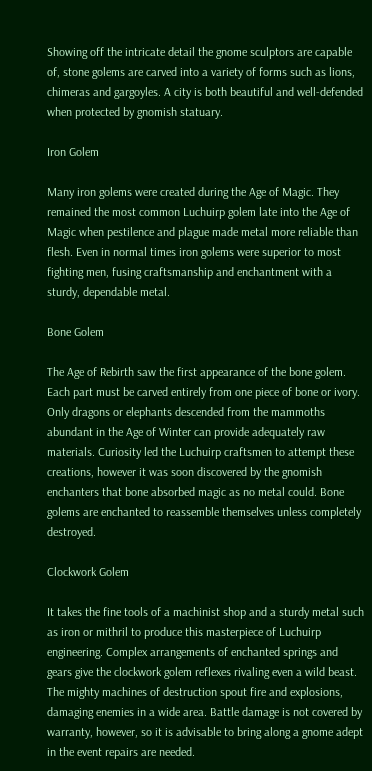Showing off the intricate detail the gnome sculptors are capable of, stone golems are carved into a variety of forms such as lions, chimeras and gargoyles. A city is both beautiful and well-defended when protected by gnomish statuary.

Iron Golem

Many iron golems were created during the Age of Magic. They remained the most common Luchuirp golem late into the Age of Magic when pestilence and plague made metal more reliable than flesh. Even in normal times iron golems were superior to most fighting men, fusing craftsmanship and enchantment with a sturdy, dependable metal.

Bone Golem

The Age of Rebirth saw the first appearance of the bone golem. Each part must be carved entirely from one piece of bone or ivory. Only dragons or elephants descended from the mammoths abundant in the Age of Winter can provide adequately raw materials. Curiosity led the Luchuirp craftsmen to attempt these creations, however it was soon discovered by the gnomish enchanters that bone absorbed magic as no metal could. Bone golems are enchanted to reassemble themselves unless completely destroyed.

Clockwork Golem

It takes the fine tools of a machinist shop and a sturdy metal such as iron or mithril to produce this masterpiece of Luchuirp engineering. Complex arrangements of enchanted springs and gears give the clockwork golem reflexes rivaling even a wild beast. The mighty machines of destruction spout fire and explosions, damaging enemies in a wide area. Battle damage is not covered by warranty, however, so it is advisable to bring along a gnome adept in the event repairs are needed.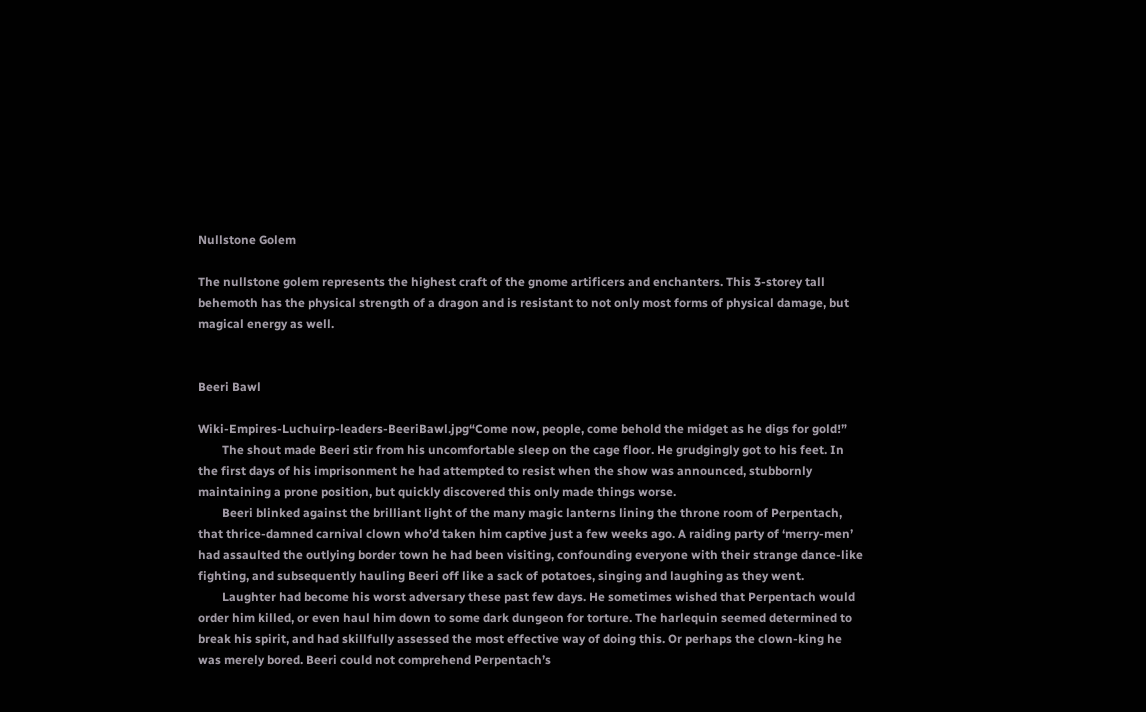Nullstone Golem

The nullstone golem represents the highest craft of the gnome artificers and enchanters. This 3-storey tall behemoth has the physical strength of a dragon and is resistant to not only most forms of physical damage, but magical energy as well.


Beeri Bawl

Wiki-Empires-Luchuirp-leaders-BeeriBawl.jpg“Come now, people, come behold the midget as he digs for gold!”
        The shout made Beeri stir from his uncomfortable sleep on the cage floor. He grudgingly got to his feet. In the first days of his imprisonment he had attempted to resist when the show was announced, stubbornly maintaining a prone position, but quickly discovered this only made things worse.
        Beeri blinked against the brilliant light of the many magic lanterns lining the throne room of Perpentach, that thrice-damned carnival clown who’d taken him captive just a few weeks ago. A raiding party of ‘merry-men’ had assaulted the outlying border town he had been visiting, confounding everyone with their strange dance-like fighting, and subsequently hauling Beeri off like a sack of potatoes, singing and laughing as they went.
        Laughter had become his worst adversary these past few days. He sometimes wished that Perpentach would order him killed, or even haul him down to some dark dungeon for torture. The harlequin seemed determined to break his spirit, and had skillfully assessed the most effective way of doing this. Or perhaps the clown-king he was merely bored. Beeri could not comprehend Perpentach’s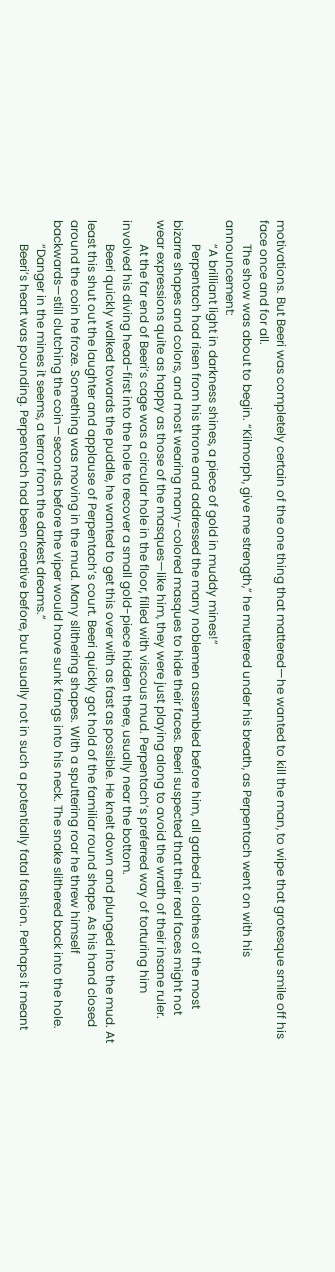motivations. But Beeri was completely certain of the one thing that mattered—he wanted to kill the man, to wipe that grotesque smile off his face once and for all.
        The show was about to begin. “Kilmorph, give me strength,” he muttered under his breath, as Perpentach went on with his announcement:
        “A brilliant light in darkness shines, a piece of gold in muddy mines!”
        Perpentach had risen from his throne and addressed the many noblemen assembled before him, all garbed in clothes of the most bizarre shapes and colors, and most wearing many-colored masques to hide their faces. Beeri suspected that their real faces might not wear expressions quite as happy as those of the masques—like him, they were just playing along to avoid the wrath of their insane ruler.
        At the far end of Beeri’s cage was a circular hole in the floor, filled with viscous mud. Perpentach’s preferred way of torturing him involved his diving head-first into the hole to recover a small gold-piece hidden there, usually near the bottom.
        Beeri quickly walked towards the puddle, he wanted to get this over with as fast as possible. He knelt down and plunged into the mud. At least this shut out the laughter and applause of Perpentach’s court. Beeri quickly got hold of the familiar round shape. As his hand closed around the coin he froze. Something was moving in the mud. Many slithering shapes. With a sputtering roar he threw himself backwards—still clutching the coin—seconds before the viper would have sunk fangs into his neck. The snake slithered back into the hole.
        “Danger in the mines it seems, a terror from the darkest dreams.”
        Beeri’s heart was pounding. Perpentach had been creative before, but usually not in such a potentially fatal fashion. Perhaps it meant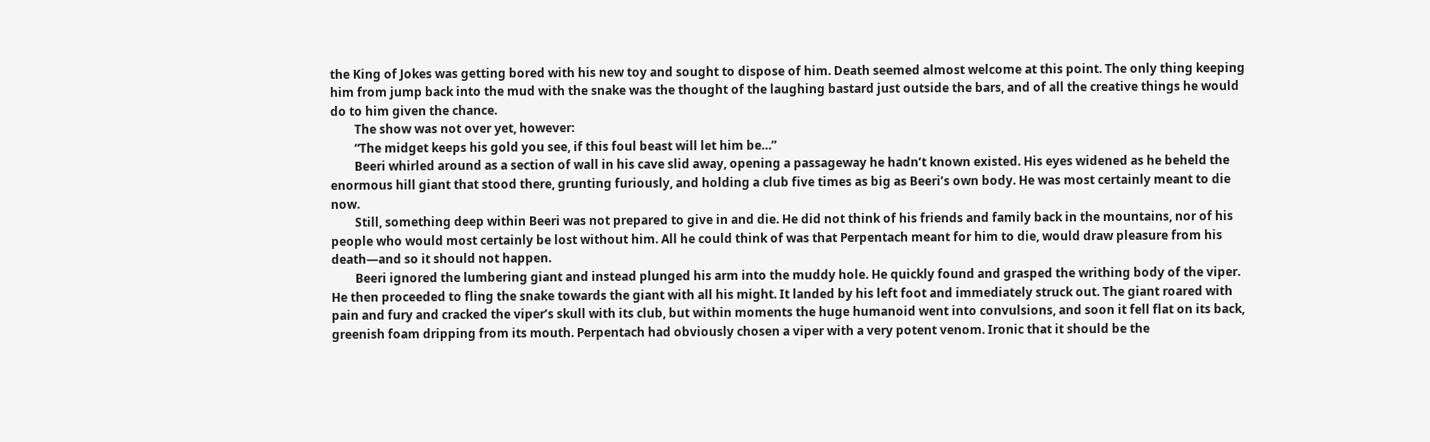the King of Jokes was getting bored with his new toy and sought to dispose of him. Death seemed almost welcome at this point. The only thing keeping him from jump back into the mud with the snake was the thought of the laughing bastard just outside the bars, and of all the creative things he would do to him given the chance.
        The show was not over yet, however:
        “The midget keeps his gold you see, if this foul beast will let him be…”
        Beeri whirled around as a section of wall in his cave slid away, opening a passageway he hadn’t known existed. His eyes widened as he beheld the enormous hill giant that stood there, grunting furiously, and holding a club five times as big as Beeri’s own body. He was most certainly meant to die now.
        Still, something deep within Beeri was not prepared to give in and die. He did not think of his friends and family back in the mountains, nor of his people who would most certainly be lost without him. All he could think of was that Perpentach meant for him to die, would draw pleasure from his death—and so it should not happen.
        Beeri ignored the lumbering giant and instead plunged his arm into the muddy hole. He quickly found and grasped the writhing body of the viper. He then proceeded to fling the snake towards the giant with all his might. It landed by his left foot and immediately struck out. The giant roared with pain and fury and cracked the viper’s skull with its club, but within moments the huge humanoid went into convulsions, and soon it fell flat on its back, greenish foam dripping from its mouth. Perpentach had obviously chosen a viper with a very potent venom. Ironic that it should be the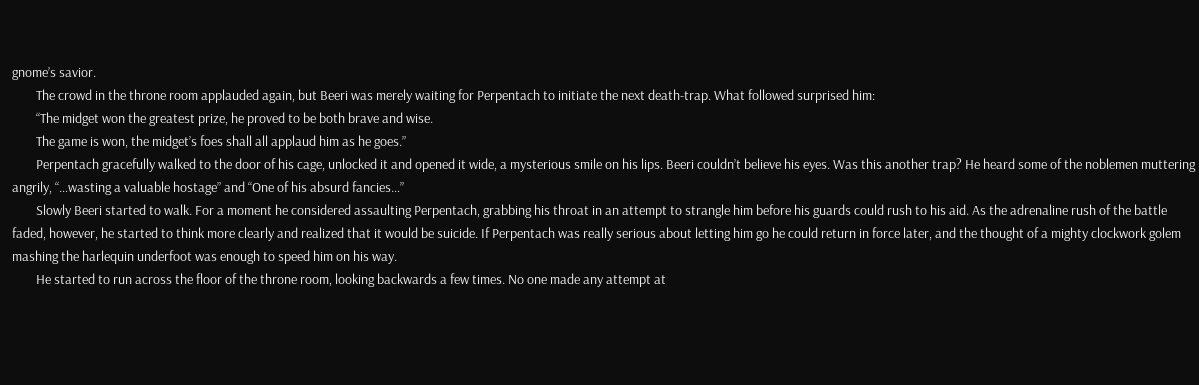gnome’s savior.
        The crowd in the throne room applauded again, but Beeri was merely waiting for Perpentach to initiate the next death-trap. What followed surprised him:
        “The midget won the greatest prize, he proved to be both brave and wise.
        The game is won, the midget’s foes shall all applaud him as he goes.”
        Perpentach gracefully walked to the door of his cage, unlocked it and opened it wide, a mysterious smile on his lips. Beeri couldn’t believe his eyes. Was this another trap? He heard some of the noblemen muttering angrily, “…wasting a valuable hostage” and “One of his absurd fancies…”
        Slowly Beeri started to walk. For a moment he considered assaulting Perpentach, grabbing his throat in an attempt to strangle him before his guards could rush to his aid. As the adrenaline rush of the battle faded, however, he started to think more clearly and realized that it would be suicide. If Perpentach was really serious about letting him go he could return in force later, and the thought of a mighty clockwork golem mashing the harlequin underfoot was enough to speed him on his way.
        He started to run across the floor of the throne room, looking backwards a few times. No one made any attempt at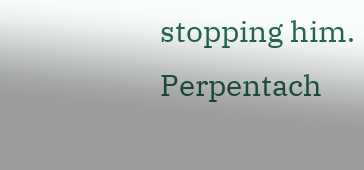stopping him. Perpentach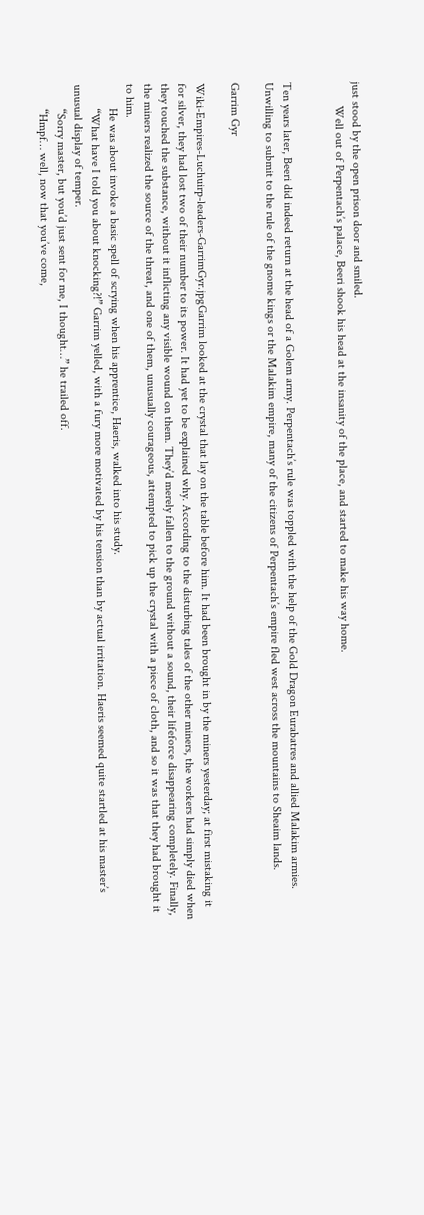just stood by the open prison door and smiled.
        Well out of Perpentach’s palace, Beeri shook his head at the insanity of the place, and started to make his way home.


Ten years later, Beeri did indeed return at the head of a Golem army. Perpentach’s rule was toppled with the help of the Gold Dragon Eurabatres and allied Malakim armies. Unwilling to submit to the rule of the gnome kings or the Malakim empire, many of the citizens of Perpentach’s empire fled west across the mountains to Sheaim lands.

Garrim Gyr

Wiki-Empires-Luchuirp-leaders-GarrimGyr.jpgGarrim looked at the crystal that lay on the table before him. It had been brought in by the miners yesterday; at first mistaking it for silver, they had lost two of their number to its power. It had yet to be explained why. According to the disturbing tales of the other miners, the workers had simply died when they touched the substance, without it inflicting any visible wound on them. They’d merely fallen to the ground without a sound, their lifeforce disappearing completely. Finally, the miners realized the source of the threat, and one of them, unusually courageous, attempted to pick up the crystal with a piece of cloth, and so it was that they had brought it to him.
        He was about invoke a basic spell of scrying when his apprentice, Haeris, walked into his study.
        “What have I told you about knocking?!” Garrim yelled, with a fury more motivated by his tension than by actual irritation. Haeris seemed quite startled at his master’s unusual display of temper.
        “Sorry master, but you’d just sent for me, I thought…” he trailed off.
        “Hmpf… well, now that you’ve come,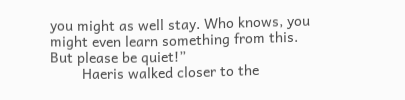you might as well stay. Who knows, you might even learn something from this. But please be quiet!”
        Haeris walked closer to the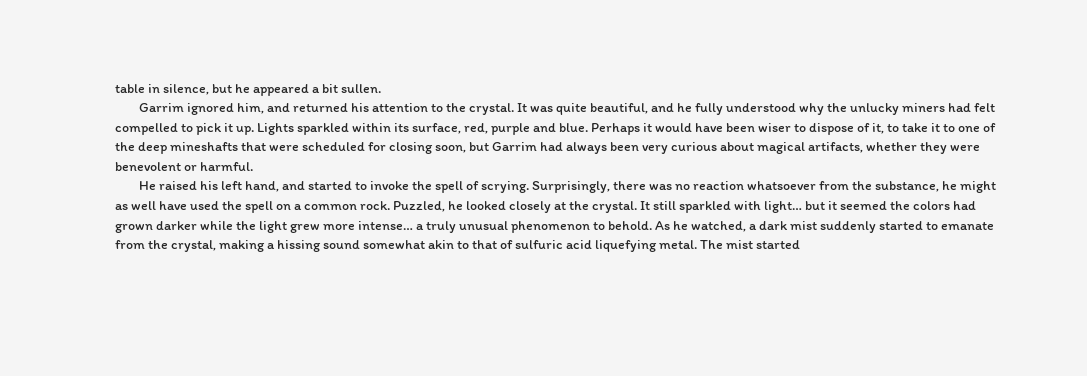table in silence, but he appeared a bit sullen.
        Garrim ignored him, and returned his attention to the crystal. It was quite beautiful, and he fully understood why the unlucky miners had felt compelled to pick it up. Lights sparkled within its surface, red, purple and blue. Perhaps it would have been wiser to dispose of it, to take it to one of the deep mineshafts that were scheduled for closing soon, but Garrim had always been very curious about magical artifacts, whether they were benevolent or harmful.
        He raised his left hand, and started to invoke the spell of scrying. Surprisingly, there was no reaction whatsoever from the substance, he might as well have used the spell on a common rock. Puzzled, he looked closely at the crystal. It still sparkled with light… but it seemed the colors had grown darker while the light grew more intense… a truly unusual phenomenon to behold. As he watched, a dark mist suddenly started to emanate from the crystal, making a hissing sound somewhat akin to that of sulfuric acid liquefying metal. The mist started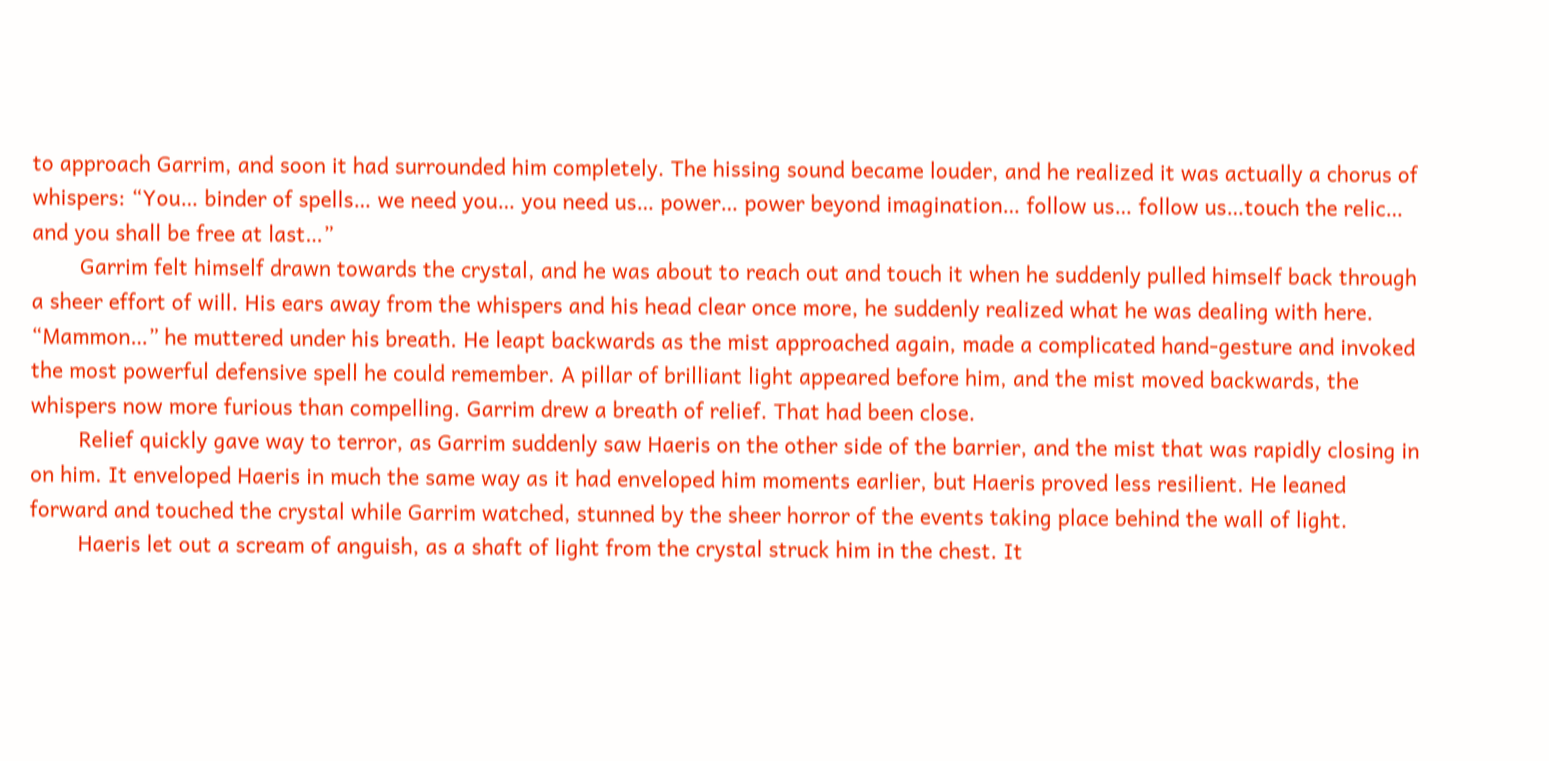to approach Garrim, and soon it had surrounded him completely. The hissing sound became louder, and he realized it was actually a chorus of whispers: “You… binder of spells… we need you… you need us… power… power beyond imagination… follow us… follow us…touch the relic… and you shall be free at last…”
        Garrim felt himself drawn towards the crystal, and he was about to reach out and touch it when he suddenly pulled himself back through a sheer effort of will. His ears away from the whispers and his head clear once more, he suddenly realized what he was dealing with here. “Mammon…” he muttered under his breath. He leapt backwards as the mist approached again, made a complicated hand-gesture and invoked the most powerful defensive spell he could remember. A pillar of brilliant light appeared before him, and the mist moved backwards, the whispers now more furious than compelling. Garrim drew a breath of relief. That had been close.
        Relief quickly gave way to terror, as Garrim suddenly saw Haeris on the other side of the barrier, and the mist that was rapidly closing in on him. It enveloped Haeris in much the same way as it had enveloped him moments earlier, but Haeris proved less resilient. He leaned forward and touched the crystal while Garrim watched, stunned by the sheer horror of the events taking place behind the wall of light.
        Haeris let out a scream of anguish, as a shaft of light from the crystal struck him in the chest. It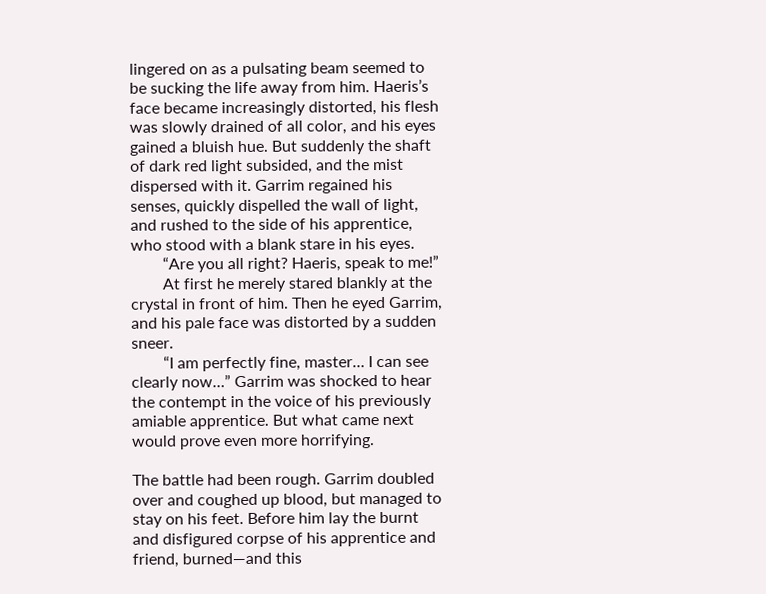lingered on as a pulsating beam seemed to be sucking the life away from him. Haeris’s face became increasingly distorted, his flesh was slowly drained of all color, and his eyes gained a bluish hue. But suddenly the shaft of dark red light subsided, and the mist dispersed with it. Garrim regained his senses, quickly dispelled the wall of light, and rushed to the side of his apprentice, who stood with a blank stare in his eyes.
        “Are you all right? Haeris, speak to me!”
        At first he merely stared blankly at the crystal in front of him. Then he eyed Garrim, and his pale face was distorted by a sudden sneer.
        “I am perfectly fine, master… I can see clearly now…” Garrim was shocked to hear the contempt in the voice of his previously amiable apprentice. But what came next would prove even more horrifying.

The battle had been rough. Garrim doubled over and coughed up blood, but managed to stay on his feet. Before him lay the burnt and disfigured corpse of his apprentice and friend, burned—and this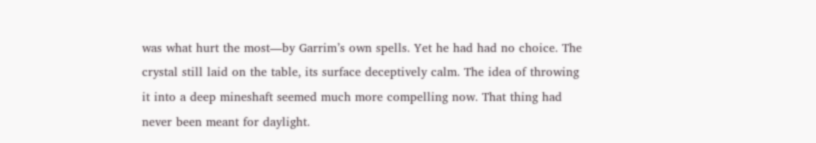was what hurt the most—by Garrim’s own spells. Yet he had had no choice. The crystal still laid on the table, its surface deceptively calm. The idea of throwing it into a deep mineshaft seemed much more compelling now. That thing had never been meant for daylight.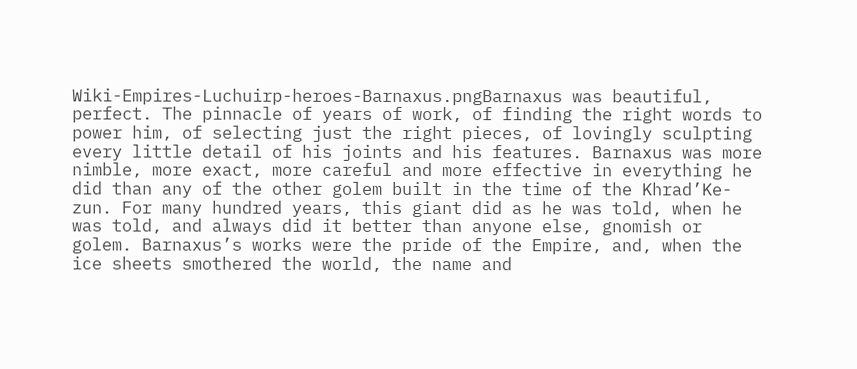Wiki-Empires-Luchuirp-heroes-Barnaxus.pngBarnaxus was beautiful, perfect. The pinnacle of years of work, of finding the right words to power him, of selecting just the right pieces, of lovingly sculpting every little detail of his joints and his features. Barnaxus was more nimble, more exact, more careful and more effective in everything he did than any of the other golem built in the time of the Khrad’Ke-zun. For many hundred years, this giant did as he was told, when he was told, and always did it better than anyone else, gnomish or golem. Barnaxus’s works were the pride of the Empire, and, when the ice sheets smothered the world, the name and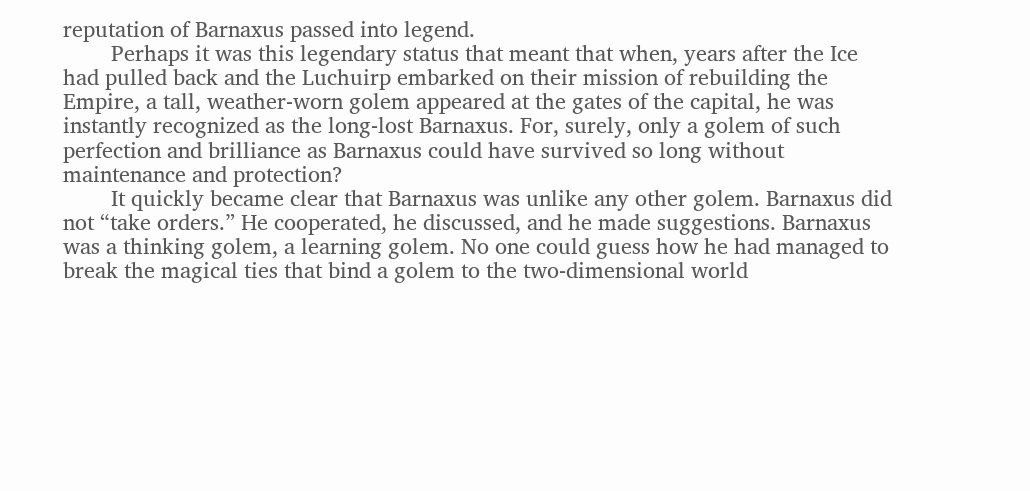reputation of Barnaxus passed into legend.
        Perhaps it was this legendary status that meant that when, years after the Ice had pulled back and the Luchuirp embarked on their mission of rebuilding the Empire, a tall, weather-worn golem appeared at the gates of the capital, he was instantly recognized as the long-lost Barnaxus. For, surely, only a golem of such perfection and brilliance as Barnaxus could have survived so long without maintenance and protection?
        It quickly became clear that Barnaxus was unlike any other golem. Barnaxus did not “take orders.” He cooperated, he discussed, and he made suggestions. Barnaxus was a thinking golem, a learning golem. No one could guess how he had managed to break the magical ties that bind a golem to the two-dimensional world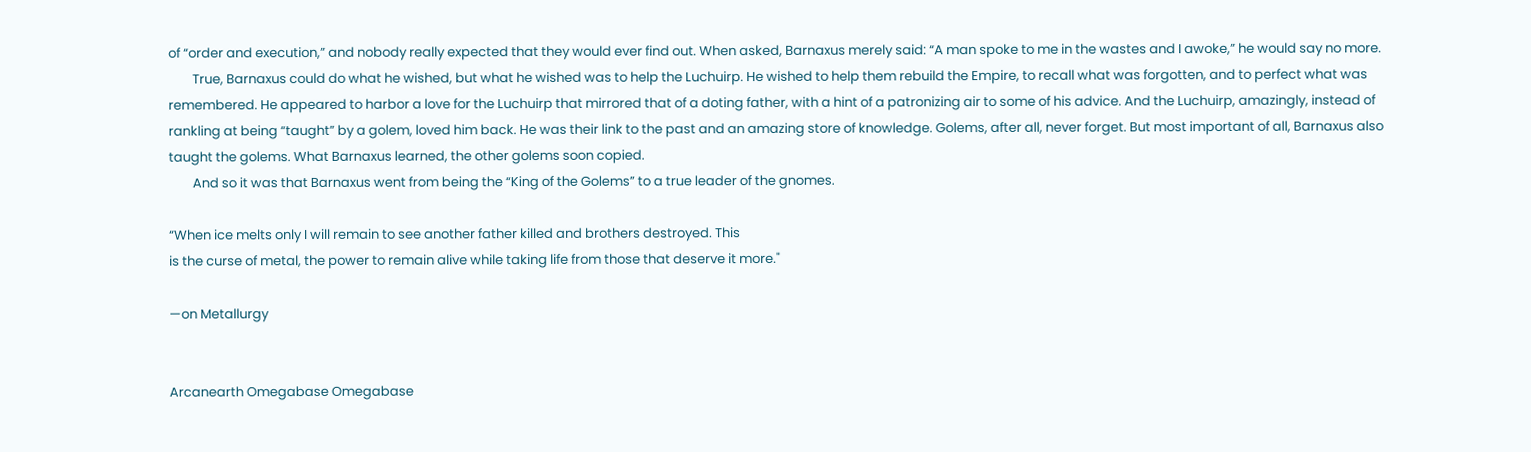of “order and execution,” and nobody really expected that they would ever find out. When asked, Barnaxus merely said: “A man spoke to me in the wastes and I awoke,” he would say no more.
        True, Barnaxus could do what he wished, but what he wished was to help the Luchuirp. He wished to help them rebuild the Empire, to recall what was forgotten, and to perfect what was remembered. He appeared to harbor a love for the Luchuirp that mirrored that of a doting father, with a hint of a patronizing air to some of his advice. And the Luchuirp, amazingly, instead of rankling at being “taught” by a golem, loved him back. He was their link to the past and an amazing store of knowledge. Golems, after all, never forget. But most important of all, Barnaxus also taught the golems. What Barnaxus learned, the other golems soon copied.
        And so it was that Barnaxus went from being the “King of the Golems” to a true leader of the gnomes.

“When ice melts only I will remain to see another father killed and brothers destroyed. This
is the curse of metal, the power to remain alive while taking life from those that deserve it more."

—on Metallurgy


Arcanearth Omegabase Omegabase